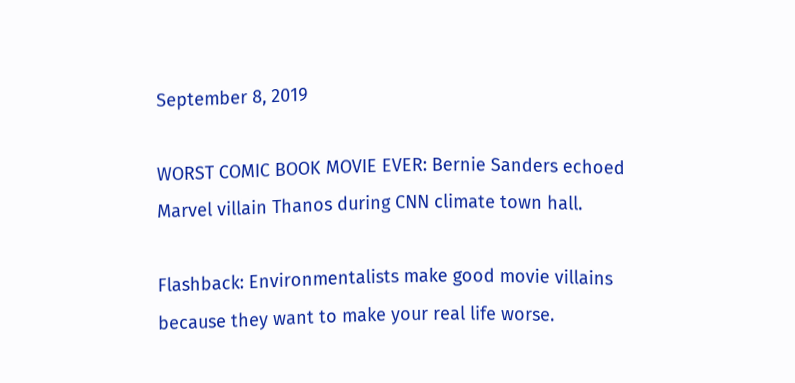September 8, 2019

WORST COMIC BOOK MOVIE EVER: Bernie Sanders echoed Marvel villain Thanos during CNN climate town hall.

Flashback: Environmentalists make good movie villains because they want to make your real life worse.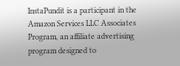InstaPundit is a participant in the Amazon Services LLC Associates Program, an affiliate advertising program designed to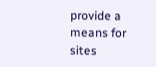provide a means for sites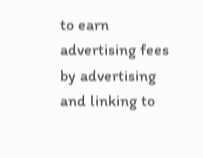to earn advertising fees by advertising and linking to